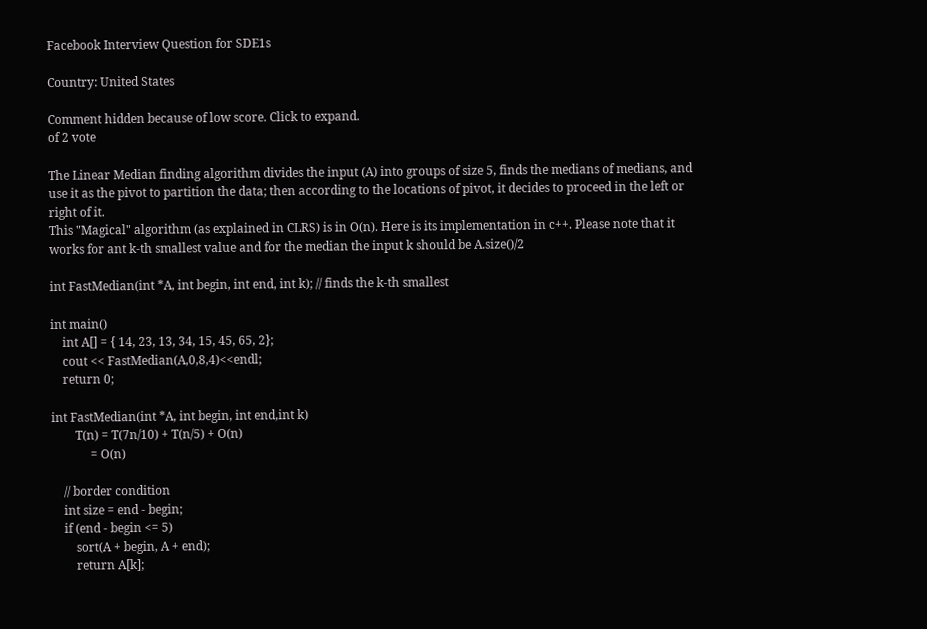Facebook Interview Question for SDE1s

Country: United States

Comment hidden because of low score. Click to expand.
of 2 vote

The Linear Median finding algorithm divides the input (A) into groups of size 5, finds the medians of medians, and use it as the pivot to partition the data; then according to the locations of pivot, it decides to proceed in the left or right of it.
This "Magical" algorithm (as explained in CLRS) is in O(n). Here is its implementation in c++. Please note that it works for ant k-th smallest value and for the median the input k should be A.size()/2

int FastMedian(int *A, int begin, int end, int k); // finds the k-th smallest

int main()
    int A[] = { 14, 23, 13, 34, 15, 45, 65, 2};
    cout << FastMedian(A,0,8,4)<<endl;
    return 0;

int FastMedian(int *A, int begin, int end,int k)
        T(n) = T(7n/10) + T(n/5) + O(n)
             = O(n)

    // border condition
    int size = end - begin;
    if (end - begin <= 5)
        sort(A + begin, A + end);
        return A[k];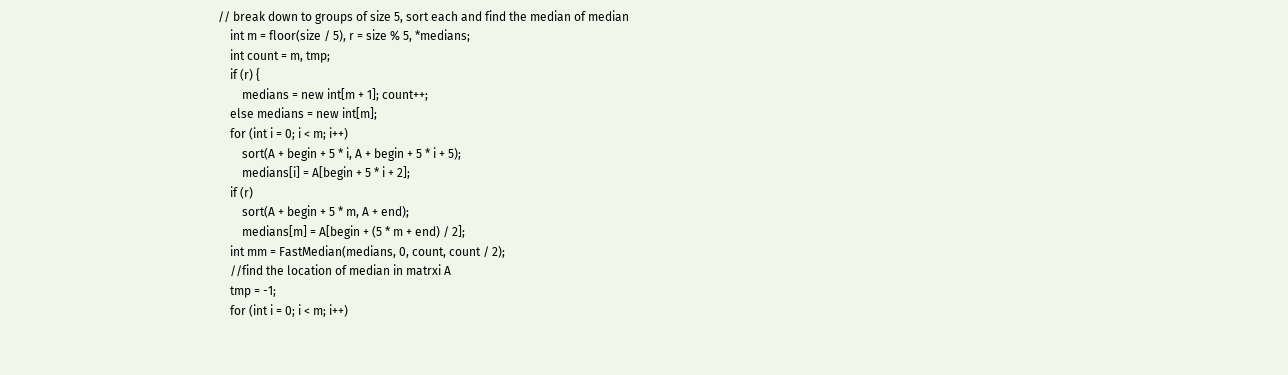// break down to groups of size 5, sort each and find the median of median
    int m = floor(size / 5), r = size % 5, *medians;
    int count = m, tmp;
    if (r) {
        medians = new int[m + 1]; count++;
    else medians = new int[m];
    for (int i = 0; i < m; i++)
        sort(A + begin + 5 * i, A + begin + 5 * i + 5);
        medians[i] = A[begin + 5 * i + 2];
    if (r)
        sort(A + begin + 5 * m, A + end);
        medians[m] = A[begin + (5 * m + end) / 2];
    int mm = FastMedian(medians, 0, count, count / 2);
    //find the location of median in matrxi A
    tmp = -1;
    for (int i = 0; i < m; i++)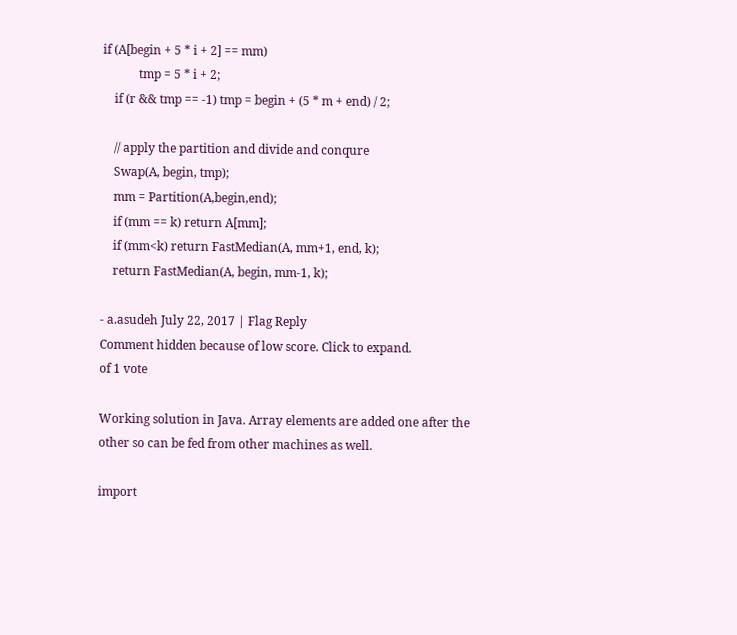if (A[begin + 5 * i + 2] == mm)
            tmp = 5 * i + 2;
    if (r && tmp == -1) tmp = begin + (5 * m + end) / 2;

    // apply the partition and divide and conqure
    Swap(A, begin, tmp);
    mm = Partition(A,begin,end);
    if (mm == k) return A[mm];
    if (mm<k) return FastMedian(A, mm+1, end, k);
    return FastMedian(A, begin, mm-1, k);

- a.asudeh July 22, 2017 | Flag Reply
Comment hidden because of low score. Click to expand.
of 1 vote

Working solution in Java. Array elements are added one after the other so can be fed from other machines as well.

import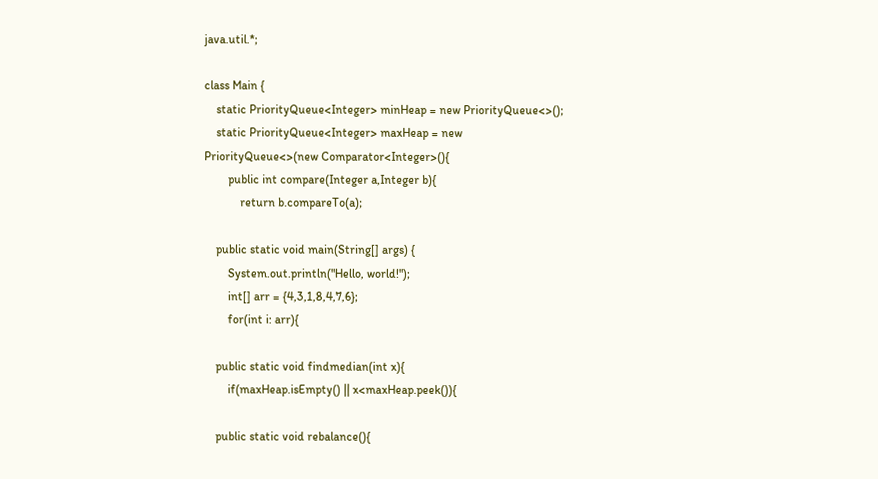java.util.*;

class Main {
    static PriorityQueue<Integer> minHeap = new PriorityQueue<>();
    static PriorityQueue<Integer> maxHeap = new PriorityQueue<>(new Comparator<Integer>(){
        public int compare(Integer a,Integer b){
            return b.compareTo(a);

    public static void main(String[] args) {
        System.out.println("Hello, world!");
        int[] arr = {4,3,1,8,4,7,6};
        for(int i: arr){

    public static void findmedian(int x){
        if(maxHeap.isEmpty() || x<maxHeap.peek()){

    public static void rebalance(){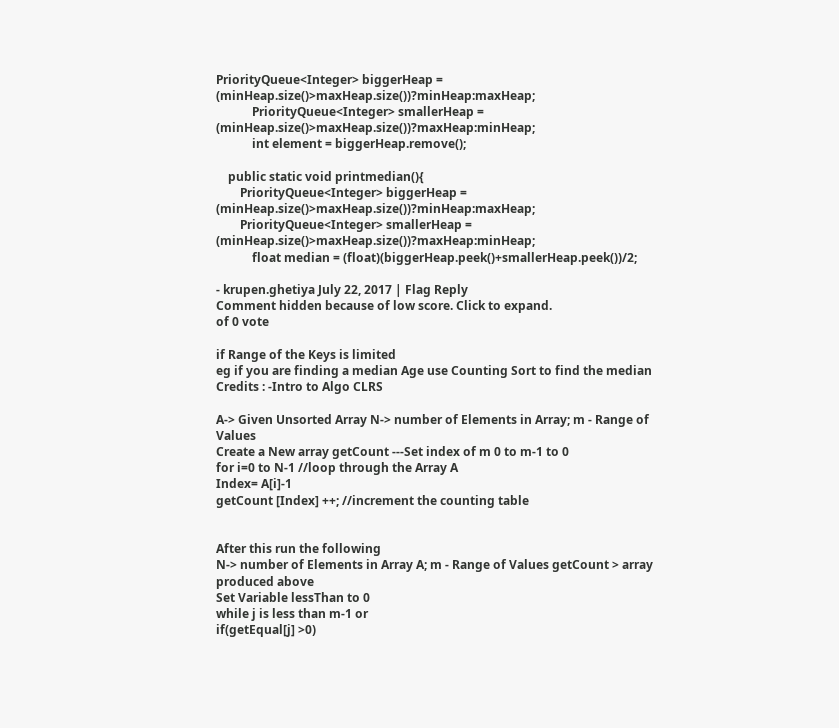PriorityQueue<Integer> biggerHeap = (minHeap.size()>maxHeap.size())?minHeap:maxHeap;
            PriorityQueue<Integer> smallerHeap = (minHeap.size()>maxHeap.size())?maxHeap:minHeap;
            int element = biggerHeap.remove();

    public static void printmedian(){
        PriorityQueue<Integer> biggerHeap = (minHeap.size()>maxHeap.size())?minHeap:maxHeap;
        PriorityQueue<Integer> smallerHeap = (minHeap.size()>maxHeap.size())?maxHeap:minHeap;
            float median = (float)(biggerHeap.peek()+smallerHeap.peek())/2;

- krupen.ghetiya July 22, 2017 | Flag Reply
Comment hidden because of low score. Click to expand.
of 0 vote

if Range of the Keys is limited
eg if you are finding a median Age use Counting Sort to find the median
Credits : -Intro to Algo CLRS

A-> Given Unsorted Array N-> number of Elements in Array; m - Range of Values
Create a New array getCount ---Set index of m 0 to m-1 to 0
for i=0 to N-1 //loop through the Array A
Index= A[i]-1
getCount [Index] ++; //increment the counting table


After this run the following
N-> number of Elements in Array A; m - Range of Values getCount > array produced above
Set Variable lessThan to 0
while j is less than m-1 or
if(getEqual[j] >0)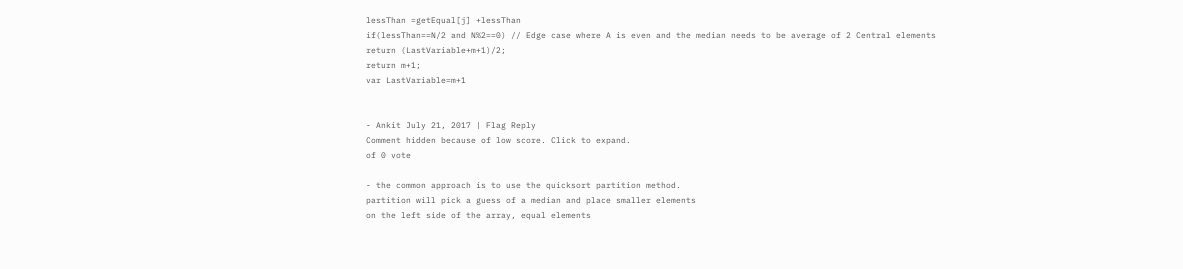lessThan =getEqual[j] +lessThan
if(lessThan==N/2 and N%2==0) // Edge case where A is even and the median needs to be average of 2 Central elements
return (LastVariable+m+1)/2;
return m+1;
var LastVariable=m+1


- Ankit July 21, 2017 | Flag Reply
Comment hidden because of low score. Click to expand.
of 0 vote

- the common approach is to use the quicksort partition method.
partition will pick a guess of a median and place smaller elements
on the left side of the array, equal elements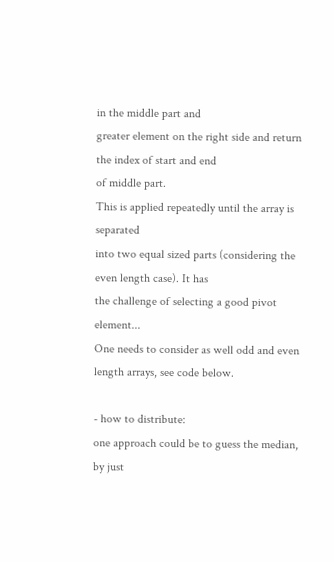in the middle part and
greater element on the right side and return the index of start and end
of middle part.
This is applied repeatedly until the array is separated
into two equal sized parts (considering the even length case). It has
the challenge of selecting a good pivot element...
One needs to consider as well odd and even length arrays, see code below.

- how to distribute:
one approach could be to guess the median, by just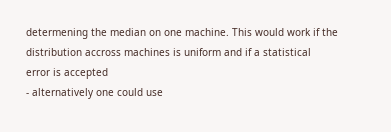determening the median on one machine. This would work if the
distribution accross machines is uniform and if a statistical
error is accepted
- alternatively one could use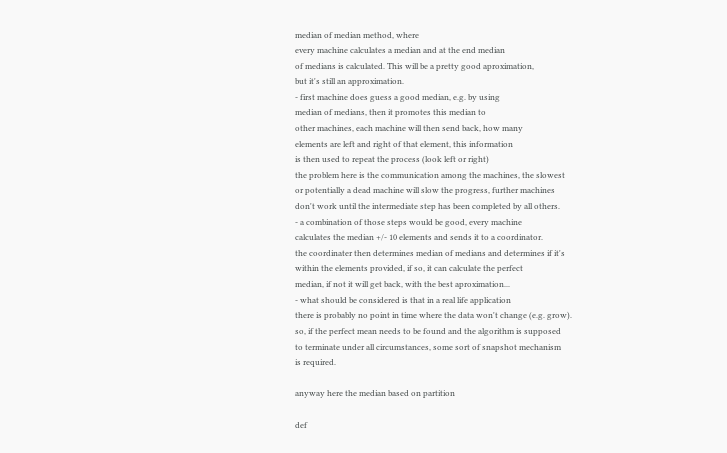median of median method, where
every machine calculates a median and at the end median
of medians is calculated. This will be a pretty good aproximation,
but it's still an approximation.
- first machine does guess a good median, e.g. by using
median of medians, then it promotes this median to
other machines, each machine will then send back, how many
elements are left and right of that element, this information
is then used to repeat the process (look left or right)
the problem here is the communication among the machines, the slowest
or potentially a dead machine will slow the progress, further machines
don't work until the intermediate step has been completed by all others.
- a combination of those steps would be good, every machine
calculates the median +/- 10 elements and sends it to a coordinator.
the coordinater then determines median of medians and determines if it's
within the elements provided, if so, it can calculate the perfect
median, if not it will get back, with the best aproximation...
- what should be considered is that in a real life application
there is probably no point in time where the data won't change (e.g. grow).
so, if the perfect mean needs to be found and the algorithm is supposed
to terminate under all circumstances, some sort of snapshot mechanism
is required.

anyway here the median based on partition

def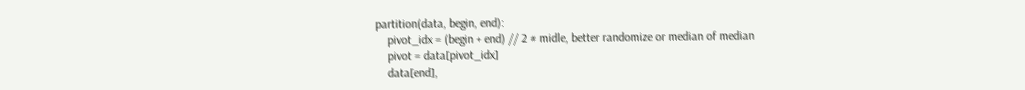partition(data, begin, end):
    pivot_idx = (begin + end) // 2 # midle, better randomize or median of median
    pivot = data[pivot_idx]
    data[end],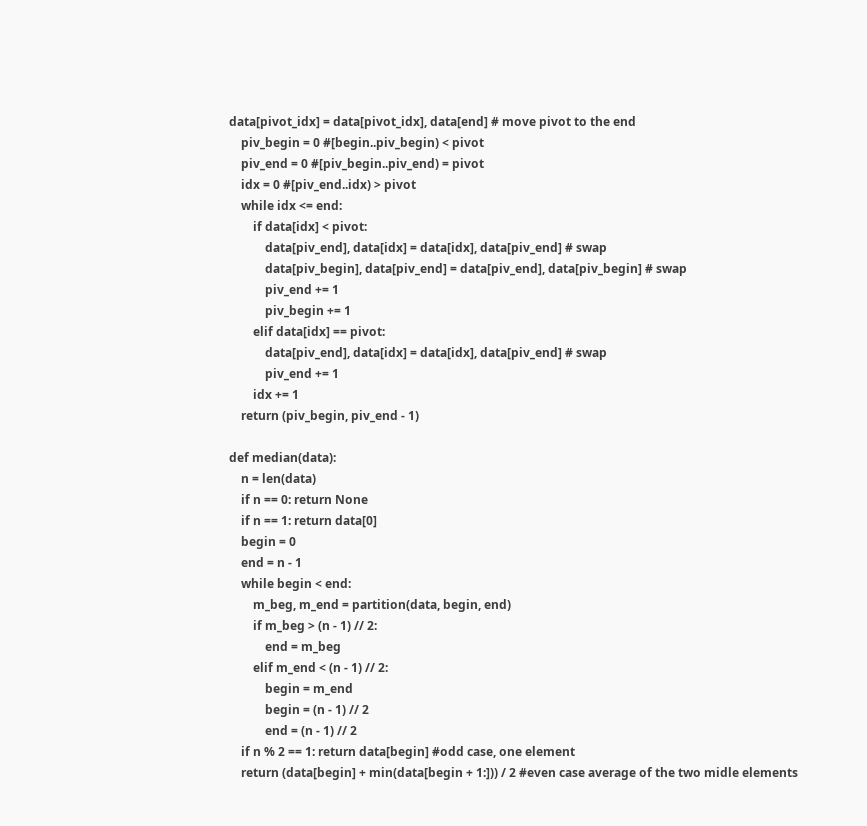data[pivot_idx] = data[pivot_idx], data[end] # move pivot to the end
    piv_begin = 0 #[begin..piv_begin) < pivot
    piv_end = 0 #[piv_begin..piv_end) = pivot
    idx = 0 #[piv_end..idx) > pivot
    while idx <= end:
        if data[idx] < pivot:
            data[piv_end], data[idx] = data[idx], data[piv_end] # swap
            data[piv_begin], data[piv_end] = data[piv_end], data[piv_begin] # swap
            piv_end += 1
            piv_begin += 1
        elif data[idx] == pivot:
            data[piv_end], data[idx] = data[idx], data[piv_end] # swap
            piv_end += 1
        idx += 1
    return (piv_begin, piv_end - 1)

def median(data):
    n = len(data)
    if n == 0: return None
    if n == 1: return data[0]
    begin = 0
    end = n - 1
    while begin < end:
        m_beg, m_end = partition(data, begin, end)
        if m_beg > (n - 1) // 2:
            end = m_beg
        elif m_end < (n - 1) // 2:
            begin = m_end
            begin = (n - 1) // 2
            end = (n - 1) // 2
    if n % 2 == 1: return data[begin] #odd case, one element
    return (data[begin] + min(data[begin + 1:])) / 2 #even case average of the two midle elements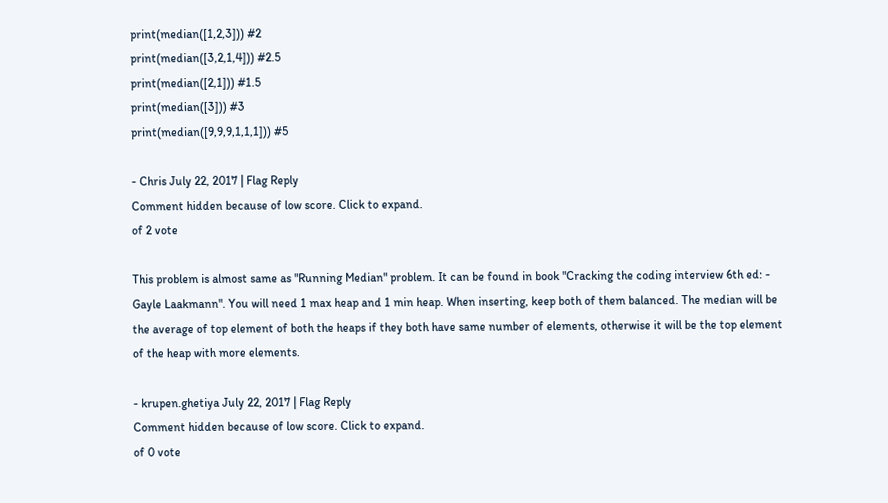print(median([1,2,3])) #2
print(median([3,2,1,4])) #2.5
print(median([2,1])) #1.5
print(median([3])) #3
print(median([9,9,9,1,1,1])) #5

- Chris July 22, 2017 | Flag Reply
Comment hidden because of low score. Click to expand.
of 2 vote

This problem is almost same as "Running Median" problem. It can be found in book "Cracking the coding interview 6th ed: - Gayle Laakmann". You will need 1 max heap and 1 min heap. When inserting, keep both of them balanced. The median will be the average of top element of both the heaps if they both have same number of elements, otherwise it will be the top element of the heap with more elements.

- krupen.ghetiya July 22, 2017 | Flag Reply
Comment hidden because of low score. Click to expand.
of 0 vote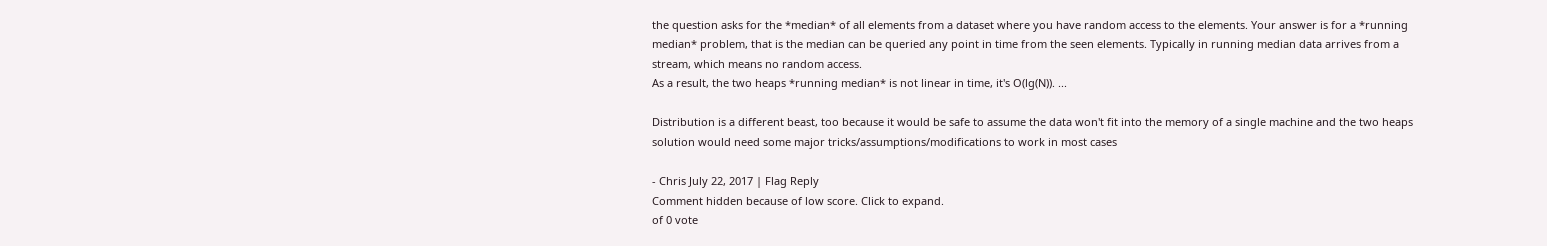the question asks for the *median* of all elements from a dataset where you have random access to the elements. Your answer is for a *running median* problem, that is the median can be queried any point in time from the seen elements. Typically in running median data arrives from a stream, which means no random access.
As a result, the two heaps *running median* is not linear in time, it's O(lg(N)). ...

Distribution is a different beast, too because it would be safe to assume the data won't fit into the memory of a single machine and the two heaps solution would need some major tricks/assumptions/modifications to work in most cases

- Chris July 22, 2017 | Flag Reply
Comment hidden because of low score. Click to expand.
of 0 vote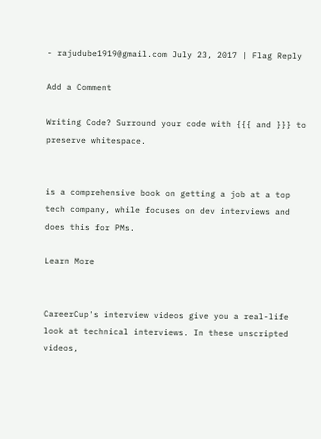- rajudube1919@gmail.com July 23, 2017 | Flag Reply

Add a Comment

Writing Code? Surround your code with {{{ and }}} to preserve whitespace.


is a comprehensive book on getting a job at a top tech company, while focuses on dev interviews and does this for PMs.

Learn More


CareerCup's interview videos give you a real-life look at technical interviews. In these unscripted videos,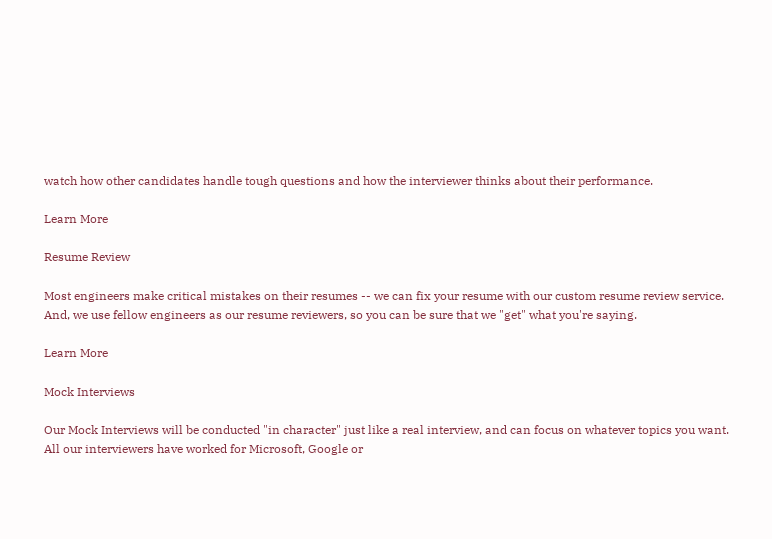watch how other candidates handle tough questions and how the interviewer thinks about their performance.

Learn More

Resume Review

Most engineers make critical mistakes on their resumes -- we can fix your resume with our custom resume review service. And, we use fellow engineers as our resume reviewers, so you can be sure that we "get" what you're saying.

Learn More

Mock Interviews

Our Mock Interviews will be conducted "in character" just like a real interview, and can focus on whatever topics you want. All our interviewers have worked for Microsoft, Google or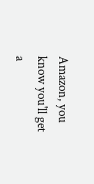Amazon, you know you'll get a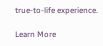true-to-life experience.

Learn More